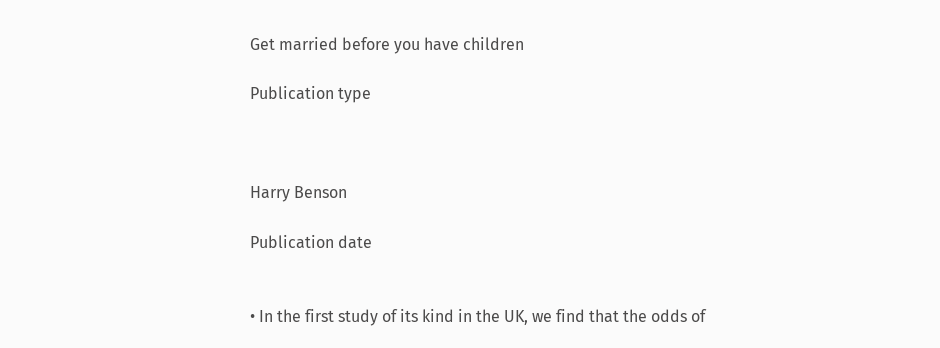Get married before you have children

Publication type



Harry Benson

Publication date


• In the first study of its kind in the UK, we find that the odds of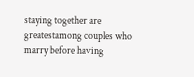staying together are greatestamong couples who marry before having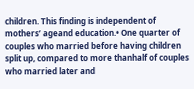children. This finding is independent of mothers’ ageand education.• One quarter of couples who married before having children split up, compared to more thanhalf of couples who married later and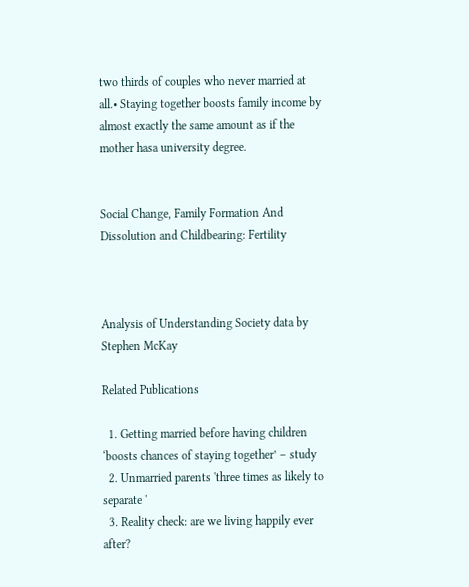two thirds of couples who never married at all.• Staying together boosts family income by almost exactly the same amount as if the mother hasa university degree.


Social Change, Family Formation And Dissolution and Childbearing: Fertility



Analysis of Understanding Society data by Stephen McKay

Related Publications

  1. Getting married before having children ‘boosts chances of staying together’ – study
  2. Unmarried parents 'three times as likely to separate '
  3. Reality check: are we living happily ever after?